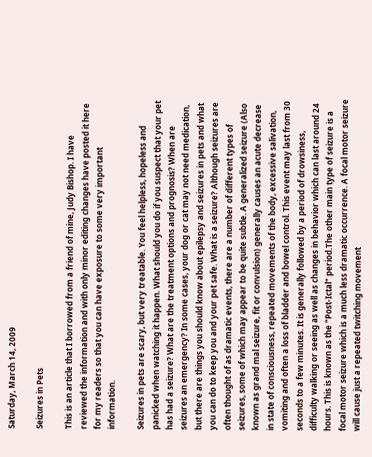Saturday, March 14, 2009

Seizures in Pets

This is an article that I borrowed from a friend of mine, Judy Bishop. I have reviewed the information and with only minor editing changes have posted it here for my readers so that you can have exposure to some very important information.

Seizures in pets are scary, but very treatable. You feel helpless, hopeless and panicked when watching it happen. What should you do if you suspect that your pet has had a seizure? What are the treatment options and prognosis? When are seizures an emergency? In some cases, your dog or cat may not need medication, but there are things you should know about epilepsy and seizures in pets and what you can do to keep you and your pet safe. What is a seizure? Although seizures are often thought of as dramatic events, there are a number of different types of seizures, some of which may appear to be quite subtle. A generalized seizure (Also known as grand mal seizure, fit or convulsion) generally causes an acute decrease in state of consciousness, repeated movements of the body, excessive salivation, vomiting and often a loss of bladder and bowel control. This event may last from 30 seconds to a few minutes. It is generally followed by a period of drowsiness, difficulty walking or seeing as well as changes in behavior which can last around 24 hours. This is known as the "Post-Ictal" period.The other main type of seizure is a focal motor seizure which is a much less dramatic occurrence. A focal motor seizure will cause just a repeated twitching movement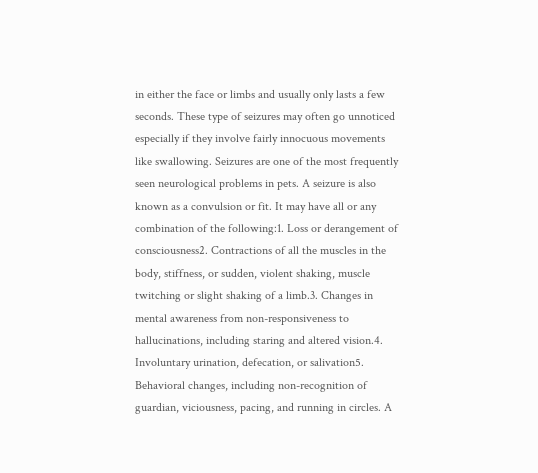in either the face or limbs and usually only lasts a few seconds. These type of seizures may often go unnoticed especially if they involve fairly innocuous movements like swallowing. Seizures are one of the most frequently seen neurological problems in pets. A seizure is also known as a convulsion or fit. It may have all or any combination of the following:1. Loss or derangement of consciousness2. Contractions of all the muscles in the body, stiffness, or sudden, violent shaking, muscle twitching or slight shaking of a limb.3. Changes in mental awareness from non-responsiveness to hallucinations, including staring and altered vision.4. Involuntary urination, defecation, or salivation5. Behavioral changes, including non-recognition of guardian, viciousness, pacing, and running in circles. A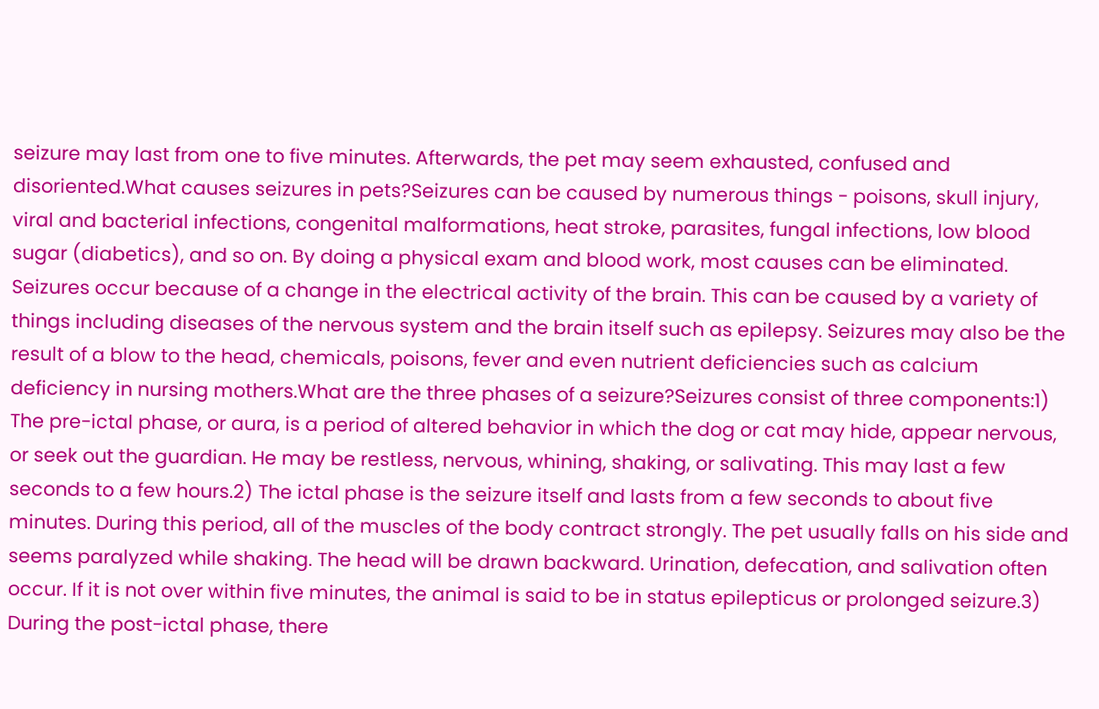seizure may last from one to five minutes. Afterwards, the pet may seem exhausted, confused and disoriented.What causes seizures in pets?Seizures can be caused by numerous things - poisons, skull injury, viral and bacterial infections, congenital malformations, heat stroke, parasites, fungal infections, low blood sugar (diabetics), and so on. By doing a physical exam and blood work, most causes can be eliminated. Seizures occur because of a change in the electrical activity of the brain. This can be caused by a variety of things including diseases of the nervous system and the brain itself such as epilepsy. Seizures may also be the result of a blow to the head, chemicals, poisons, fever and even nutrient deficiencies such as calcium deficiency in nursing mothers.What are the three phases of a seizure?Seizures consist of three components:1) The pre-ictal phase, or aura, is a period of altered behavior in which the dog or cat may hide, appear nervous, or seek out the guardian. He may be restless, nervous, whining, shaking, or salivating. This may last a few seconds to a few hours.2) The ictal phase is the seizure itself and lasts from a few seconds to about five minutes. During this period, all of the muscles of the body contract strongly. The pet usually falls on his side and seems paralyzed while shaking. The head will be drawn backward. Urination, defecation, and salivation often occur. If it is not over within five minutes, the animal is said to be in status epilepticus or prolonged seizure.3) During the post-ictal phase, there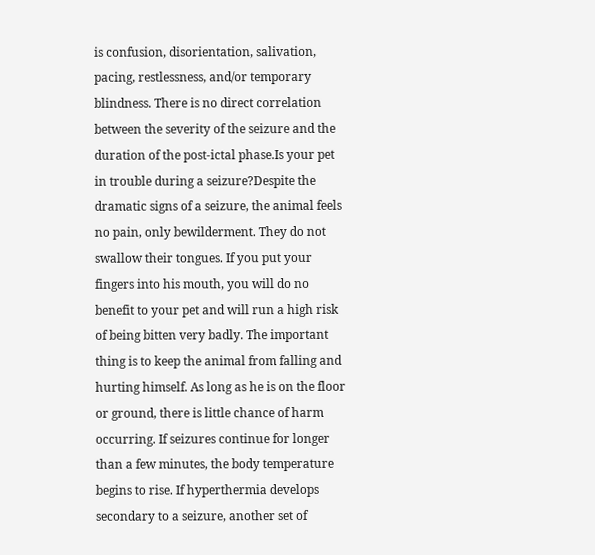is confusion, disorientation, salivation, pacing, restlessness, and/or temporary blindness. There is no direct correlation between the severity of the seizure and the duration of the post-ictal phase.Is your pet in trouble during a seizure?Despite the dramatic signs of a seizure, the animal feels no pain, only bewilderment. They do not swallow their tongues. If you put your fingers into his mouth, you will do no benefit to your pet and will run a high risk of being bitten very badly. The important thing is to keep the animal from falling and hurting himself. As long as he is on the floor or ground, there is little chance of harm occurring. If seizures continue for longer than a few minutes, the body temperature begins to rise. If hyperthermia develops secondary to a seizure, another set of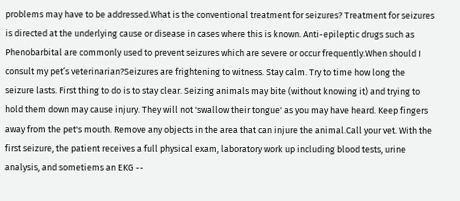problems may have to be addressed.What is the conventional treatment for seizures? Treatment for seizures is directed at the underlying cause or disease in cases where this is known. Anti-epileptic drugs such as Phenobarbital are commonly used to prevent seizures which are severe or occur frequently.When should I consult my pet’s veterinarian?Seizures are frightening to witness. Stay calm. Try to time how long the seizure lasts. First thing to do is to stay clear. Seizing animals may bite (without knowing it) and trying to hold them down may cause injury. They will not 'swallow their tongue' as you may have heard. Keep fingers away from the pet's mouth. Remove any objects in the area that can injure the animal.Call your vet. With the first seizure, the patient receives a full physical exam, laboratory work up including blood tests, urine analysis, and sometiems an EKG --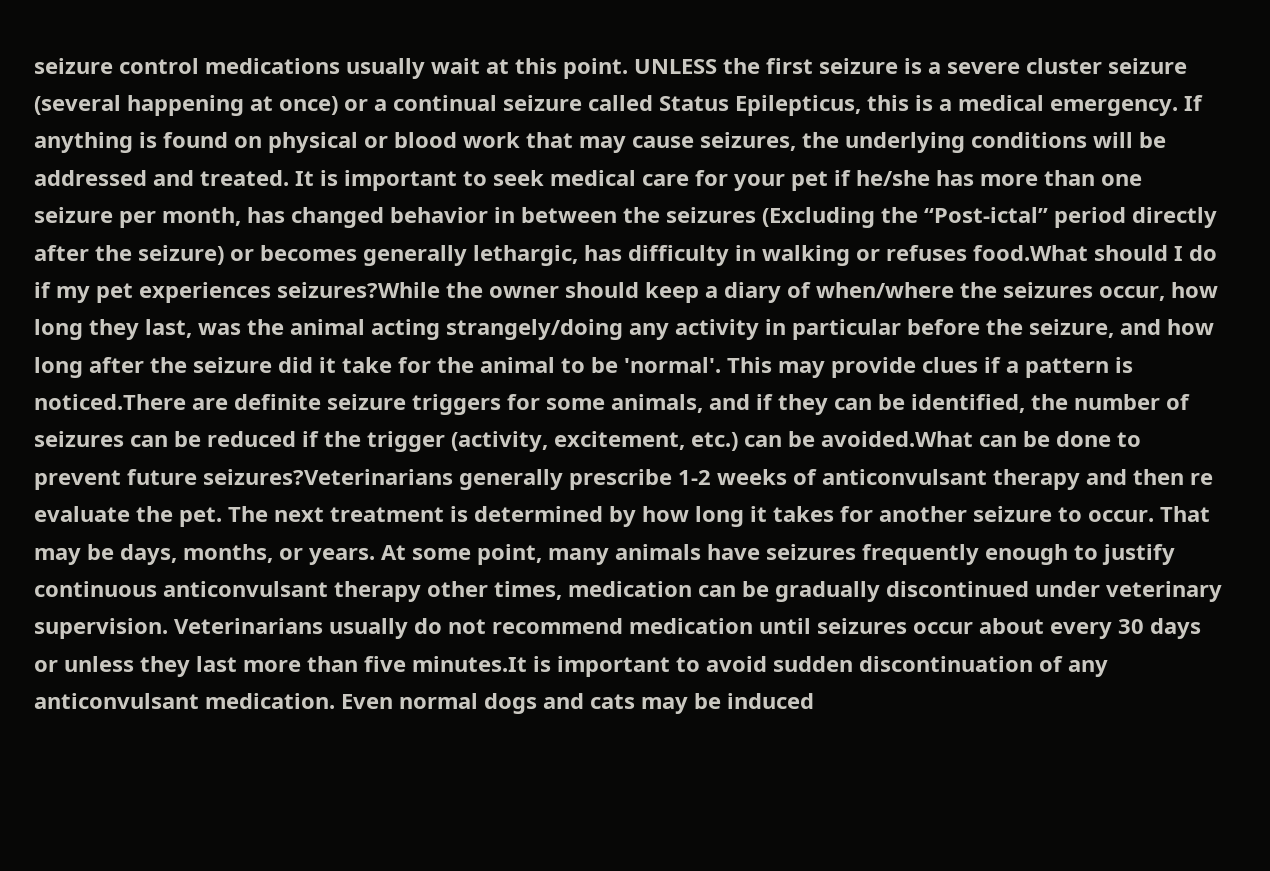seizure control medications usually wait at this point. UNLESS the first seizure is a severe cluster seizure (several happening at once) or a continual seizure called Status Epilepticus, this is a medical emergency. If anything is found on physical or blood work that may cause seizures, the underlying conditions will be addressed and treated. It is important to seek medical care for your pet if he/she has more than one seizure per month, has changed behavior in between the seizures (Excluding the “Post-ictal” period directly after the seizure) or becomes generally lethargic, has difficulty in walking or refuses food.What should I do if my pet experiences seizures?While the owner should keep a diary of when/where the seizures occur, how long they last, was the animal acting strangely/doing any activity in particular before the seizure, and how long after the seizure did it take for the animal to be 'normal'. This may provide clues if a pattern is noticed.There are definite seizure triggers for some animals, and if they can be identified, the number of seizures can be reduced if the trigger (activity, excitement, etc.) can be avoided.What can be done to prevent future seizures?Veterinarians generally prescribe 1-2 weeks of anticonvulsant therapy and then re evaluate the pet. The next treatment is determined by how long it takes for another seizure to occur. That may be days, months, or years. At some point, many animals have seizures frequently enough to justify continuous anticonvulsant therapy other times, medication can be gradually discontinued under veterinary supervision. Veterinarians usually do not recommend medication until seizures occur about every 30 days or unless they last more than five minutes.It is important to avoid sudden discontinuation of any anticonvulsant medication. Even normal dogs and cats may be induced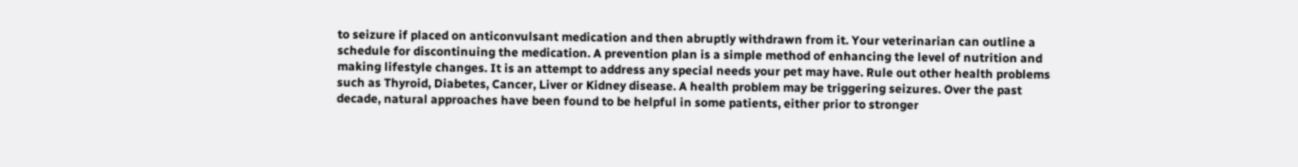to seizure if placed on anticonvulsant medication and then abruptly withdrawn from it. Your veterinarian can outline a schedule for discontinuing the medication. A prevention plan is a simple method of enhancing the level of nutrition and making lifestyle changes. It is an attempt to address any special needs your pet may have. Rule out other health problems such as Thyroid, Diabetes, Cancer, Liver or Kidney disease. A health problem may be triggering seizures. Over the past decade, natural approaches have been found to be helpful in some patients, either prior to stronger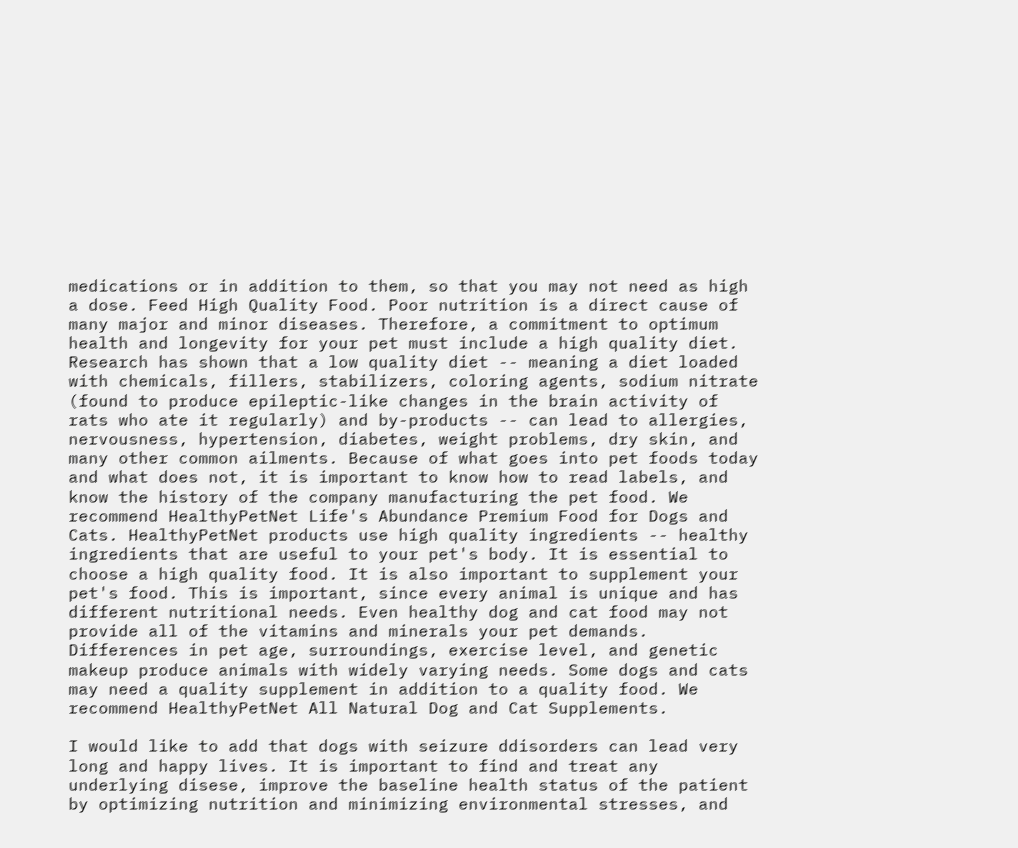medications or in addition to them, so that you may not need as high a dose. Feed High Quality Food. Poor nutrition is a direct cause of many major and minor diseases. Therefore, a commitment to optimum health and longevity for your pet must include a high quality diet. Research has shown that a low quality diet -- meaning a diet loaded with chemicals, fillers, stabilizers, coloring agents, sodium nitrate (found to produce epileptic-like changes in the brain activity of rats who ate it regularly) and by-products -- can lead to allergies, nervousness, hypertension, diabetes, weight problems, dry skin, and many other common ailments. Because of what goes into pet foods today and what does not, it is important to know how to read labels, and know the history of the company manufacturing the pet food. We recommend HealthyPetNet Life's Abundance Premium Food for Dogs and Cats. HealthyPetNet products use high quality ingredients -- healthy ingredients that are useful to your pet's body. It is essential to choose a high quality food. It is also important to supplement your pet's food. This is important, since every animal is unique and has different nutritional needs. Even healthy dog and cat food may not provide all of the vitamins and minerals your pet demands. Differences in pet age, surroundings, exercise level, and genetic makeup produce animals with widely varying needs. Some dogs and cats may need a quality supplement in addition to a quality food. We recommend HealthyPetNet All Natural Dog and Cat Supplements.

I would like to add that dogs with seizure ddisorders can lead very long and happy lives. It is important to find and treat any underlying disese, improve the baseline health status of the patient by optimizing nutrition and minimizing environmental stresses, and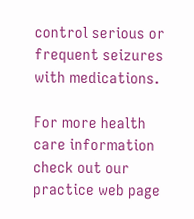control serious or frequent seizures with medications.

For more health care information check out our practice web page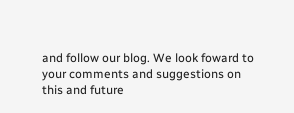and follow our blog. We look foward to your comments and suggestions on this and future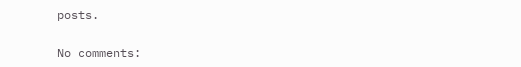posts.

No comments: